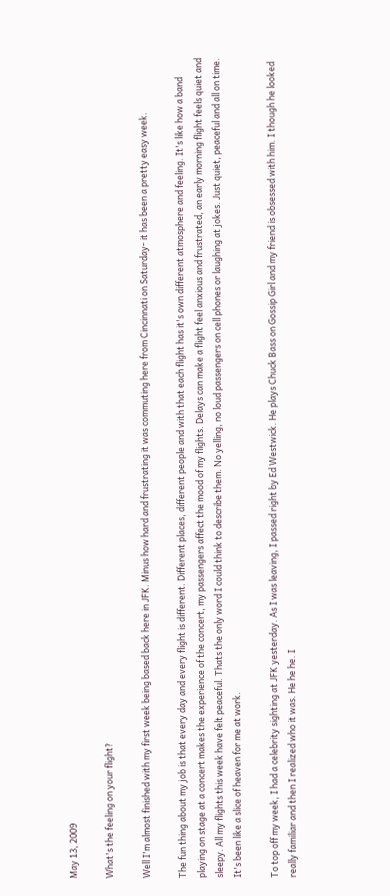May 13, 2009

What's the feeling on your flight?

Well I'm almost finished with my first week being based back here in JFK. Minus how hard and frustrating it was commuting here from Cincinnati on Saturday- it has been a pretty easy week.

The fun thing about my job is that every day and every flight is different. Different places, different people and with that each flight has it's own different atmosphere and feeling. It's like how a band playing on stage at a concert makes the experience of the concert, my passengers affect the mood of my flights. Delays can make a flight feel anxious and frustrated, an early morning flight feels quiet and sleepy. All my flights this week have felt peaceful. Thats the only word I could think to describe them. No yelling, no loud passengers on cell phones or laughing at jokes. Just quiet, peaceful and all on time. It's been like a slice of heaven for me at work.

To top off my week, I had a celebrity sighting at JFK yesterday. As I was leaving, I passed right by Ed Westwick. He plays Chuck Bass on Gossip Girl and my friend is obsessed with him. I though he looked really familiar and then I realized who it was. He he he. I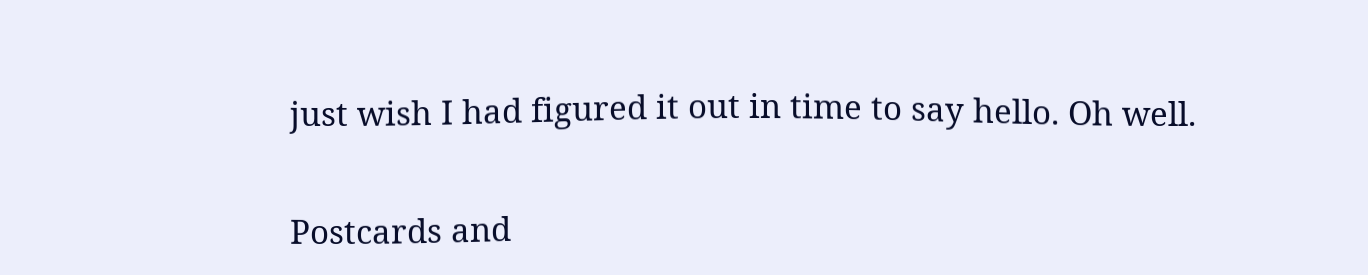just wish I had figured it out in time to say hello. Oh well.


Postcards and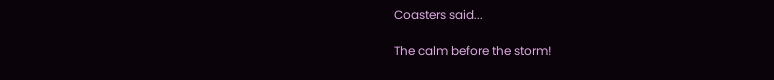Coasters said...

The calm before the storm!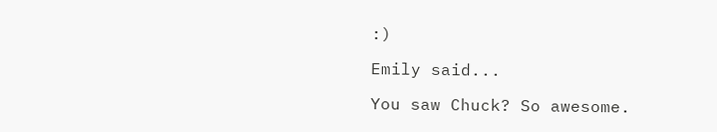:)

Emily said...

You saw Chuck? So awesome.